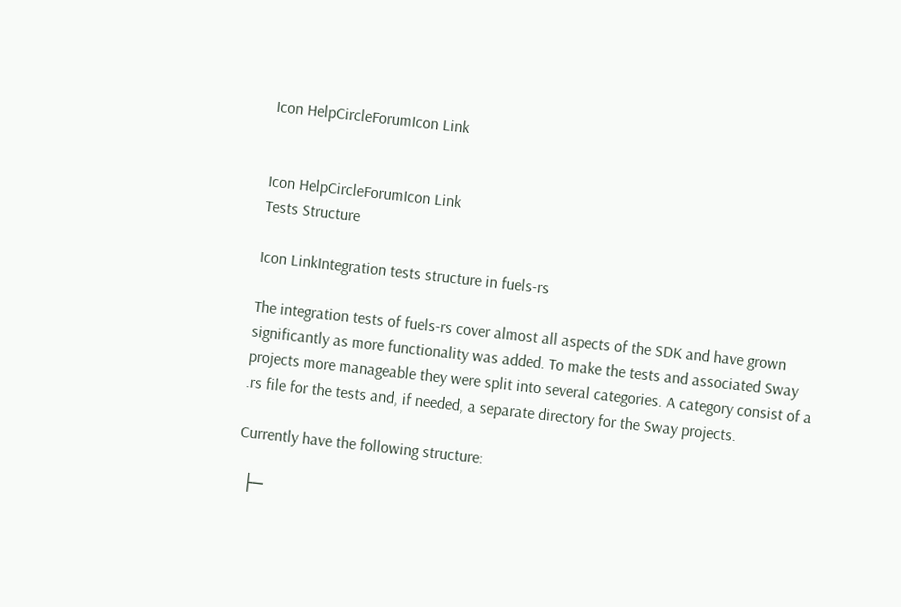Icon HelpCircleForumIcon Link


Icon HelpCircleForumIcon Link
Tests Structure

Icon LinkIntegration tests structure in fuels-rs

The integration tests of fuels-rs cover almost all aspects of the SDK and have grown significantly as more functionality was added. To make the tests and associated Sway projects more manageable they were split into several categories. A category consist of a .rs file for the tests and, if needed, a separate directory for the Sway projects.

Currently have the following structure:

  ├─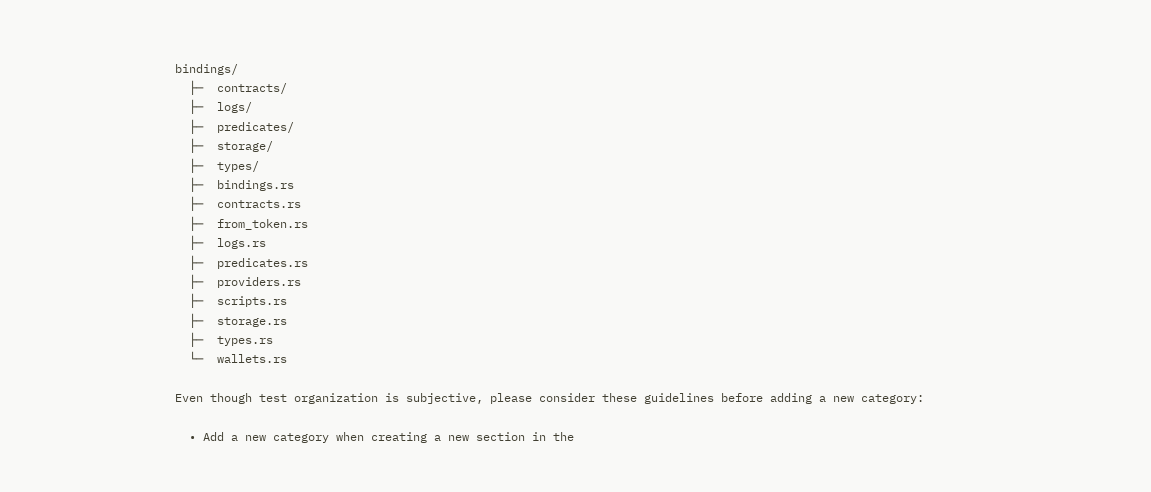bindings/
  ├─  contracts/
  ├─  logs/
  ├─  predicates/
  ├─  storage/
  ├─  types/
  ├─  bindings.rs
  ├─  contracts.rs
  ├─  from_token.rs
  ├─  logs.rs
  ├─  predicates.rs
  ├─  providers.rs
  ├─  scripts.rs
  ├─  storage.rs
  ├─  types.rs
  └─  wallets.rs

Even though test organization is subjective, please consider these guidelines before adding a new category:

  • Add a new category when creating a new section in the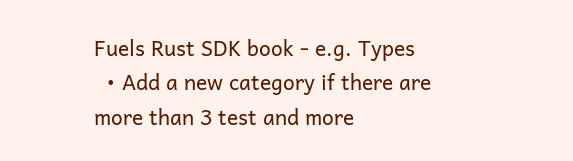Fuels Rust SDK book - e.g. Types
  • Add a new category if there are more than 3 test and more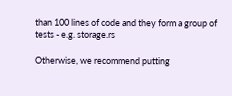than 100 lines of code and they form a group of tests - e.g. storage.rs

Otherwise, we recommend putting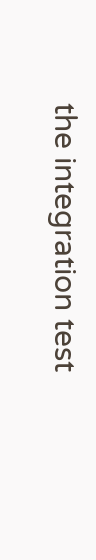the integration test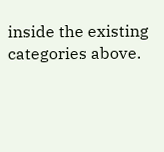inside the existing categories above.